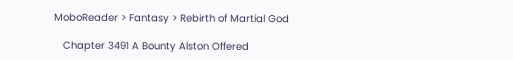MoboReader > Fantasy > Rebirth of Martial God

   Chapter 3491 A Bounty Alston Offered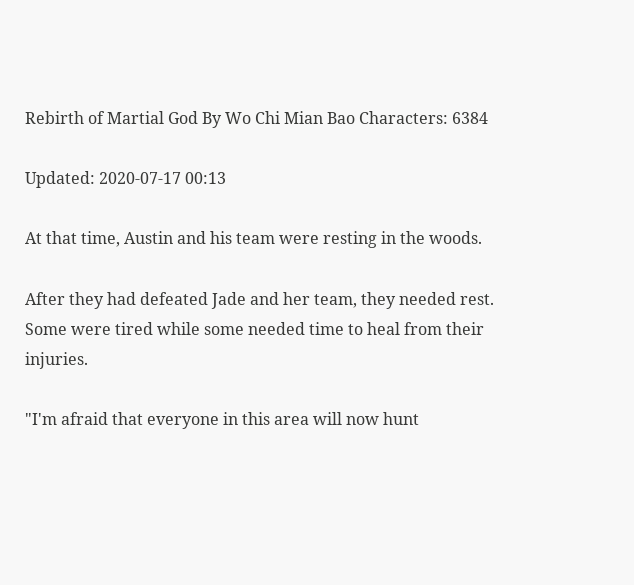Rebirth of Martial God By Wo Chi Mian Bao Characters: 6384

Updated: 2020-07-17 00:13

At that time, Austin and his team were resting in the woods.

After they had defeated Jade and her team, they needed rest. Some were tired while some needed time to heal from their injuries.

"I'm afraid that everyone in this area will now hunt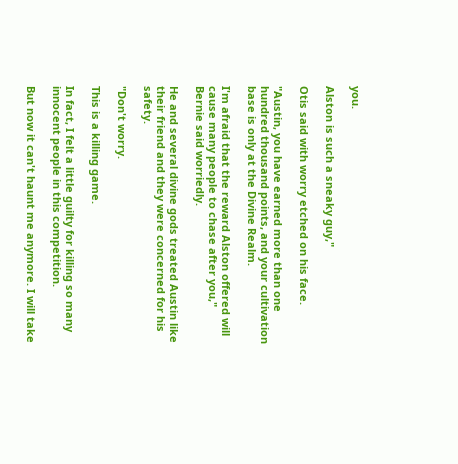you.

Alston is such a sneaky guy,"

Otis said with worry etched on his face.

"Austin, you have earned more than one hundred thousand points, and your cultivation base is only at the Divine Realm.

I'm afraid that the reward Alston offered will cause many people to chase after you," Bernie said worriedly.

He and several divine gods treated Austin like their friend and they were concerned for his safety.

"Don't worry.

This is a killing game.

In fact, I felt a little guilty for killing so many innocent people in this competition.

But now it can't haunt me anymore. I will take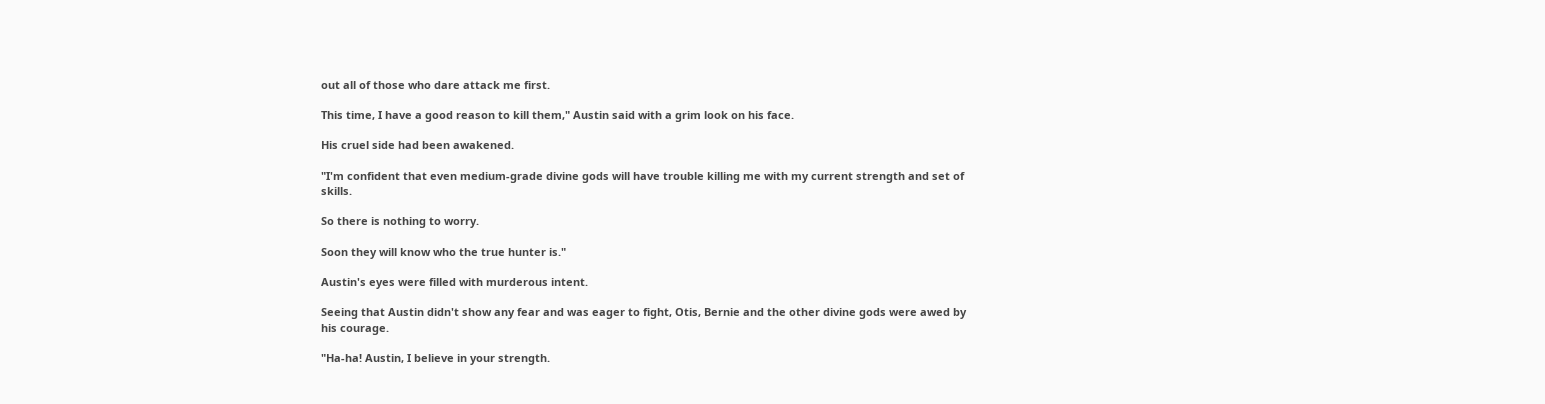out all of those who dare attack me first.

This time, I have a good reason to kill them," Austin said with a grim look on his face.

His cruel side had been awakened.

"I'm confident that even medium-grade divine gods will have trouble killing me with my current strength and set of skills.

So there is nothing to worry.

Soon they will know who the true hunter is."

Austin's eyes were filled with murderous intent.

Seeing that Austin didn't show any fear and was eager to fight, Otis, Bernie and the other divine gods were awed by his courage.

"Ha-ha! Austin, I believe in your strength.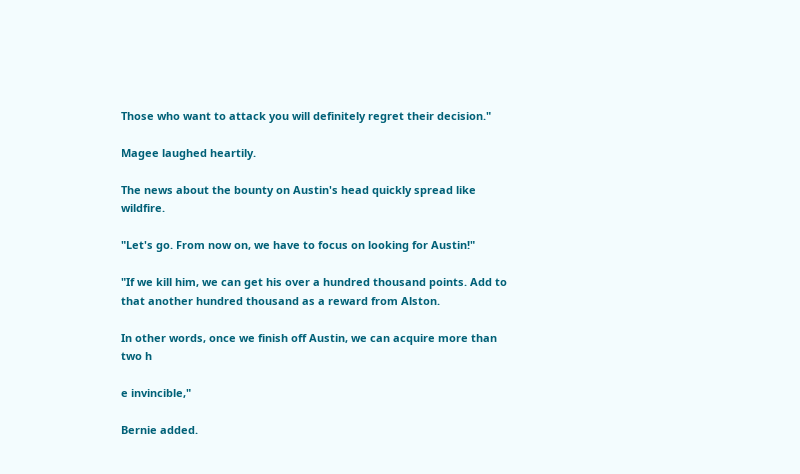Those who want to attack you will definitely regret their decision."

Magee laughed heartily.

The news about the bounty on Austin's head quickly spread like wildfire.

"Let's go. From now on, we have to focus on looking for Austin!"

"If we kill him, we can get his over a hundred thousand points. Add to that another hundred thousand as a reward from Alston.

In other words, once we finish off Austin, we can acquire more than two h

e invincible,"

Bernie added.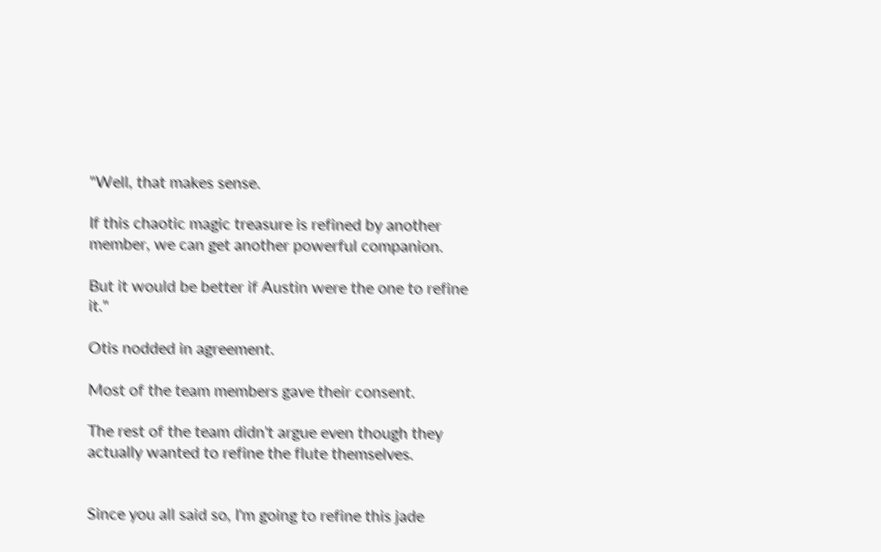"Well, that makes sense.

If this chaotic magic treasure is refined by another member, we can get another powerful companion.

But it would be better if Austin were the one to refine it."

Otis nodded in agreement.

Most of the team members gave their consent.

The rest of the team didn't argue even though they actually wanted to refine the flute themselves.


Since you all said so, I'm going to refine this jade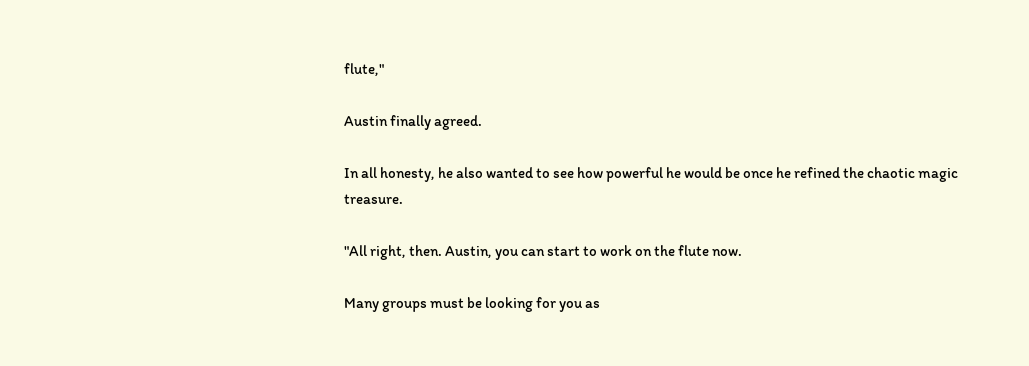flute,"

Austin finally agreed.

In all honesty, he also wanted to see how powerful he would be once he refined the chaotic magic treasure.

"All right, then. Austin, you can start to work on the flute now.

Many groups must be looking for you as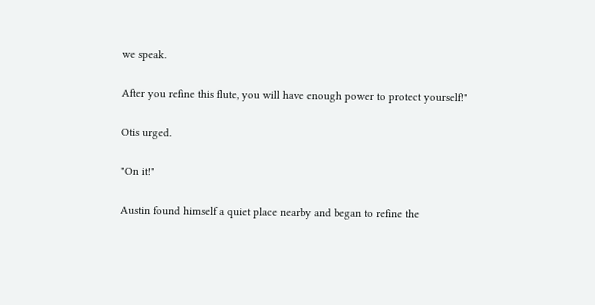we speak.

After you refine this flute, you will have enough power to protect yourself!"

Otis urged.

"On it!"

Austin found himself a quiet place nearby and began to refine the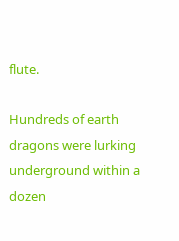flute.

Hundreds of earth dragons were lurking underground within a dozen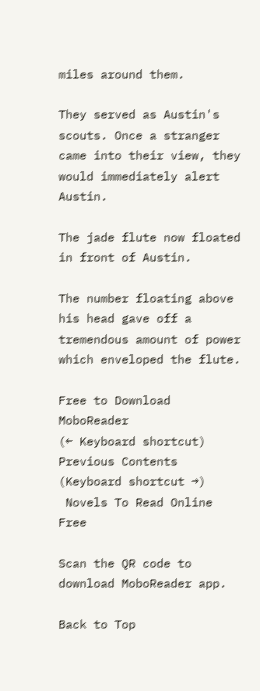miles around them.

They served as Austin's scouts. Once a stranger came into their view, they would immediately alert Austin.

The jade flute now floated in front of Austin.

The number floating above his head gave off a tremendous amount of power which enveloped the flute.

Free to Download MoboReader
(← Keyboard shortcut) Previous Contents (Keyboard shortcut →)
 Novels To Read Online Free

Scan the QR code to download MoboReader app.

Back to Top